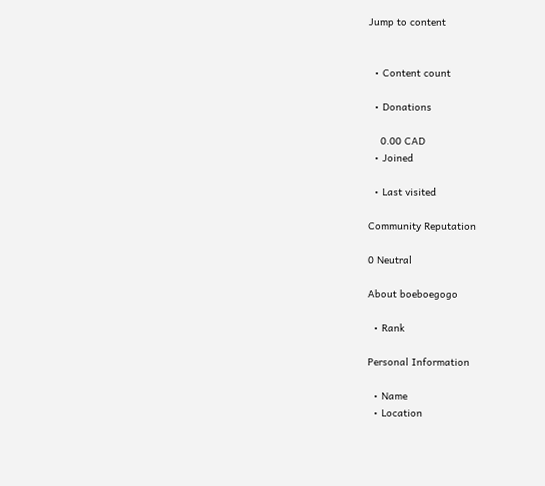Jump to content


  • Content count

  • Donations

    0.00 CAD
  • Joined

  • Last visited

Community Reputation

0 Neutral

About boeboegogo

  • Rank

Personal Information

  • Name
  • Location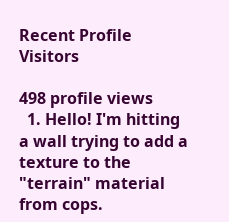Recent Profile Visitors

498 profile views
  1. Hello! I'm hitting a wall trying to add a texture to the "terrain" material from cops.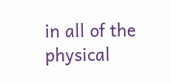in all of the physical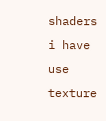shaders i have use texture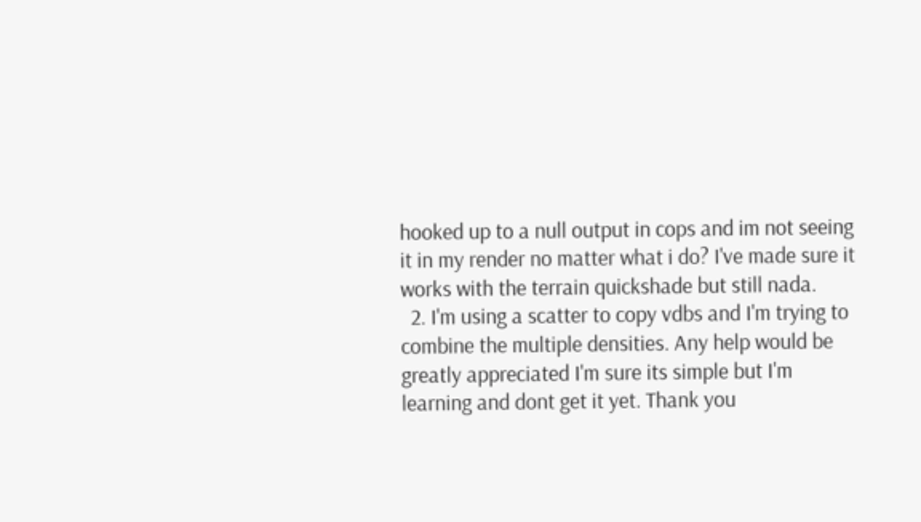hooked up to a null output in cops and im not seeing it in my render no matter what i do? I've made sure it works with the terrain quickshade but still nada.
  2. I'm using a scatter to copy vdbs and I'm trying to combine the multiple densities. Any help would be greatly appreciated I'm sure its simple but I'm learning and dont get it yet. Thank you